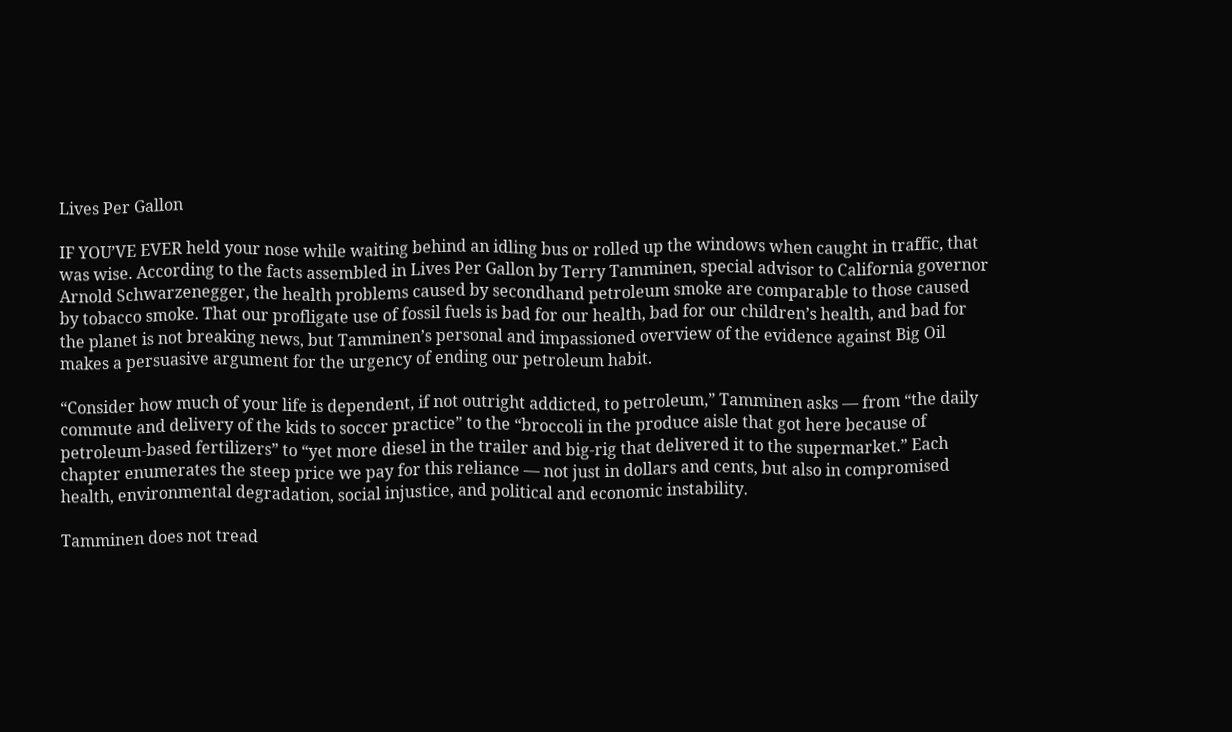Lives Per Gallon

IF YOU’VE EVER held your nose while waiting behind an idling bus or rolled up the windows when caught in traffic, that was wise. According to the facts assembled in Lives Per Gallon by Terry Tamminen, special advisor to California governor Arnold Schwarzenegger, the health problems caused by secondhand petroleum smoke are comparable to those caused by tobacco smoke. That our profligate use of fossil fuels is bad for our health, bad for our children’s health, and bad for the planet is not breaking news, but Tamminen’s personal and impassioned overview of the evidence against Big Oil makes a persuasive argument for the urgency of ending our petroleum habit.

“Consider how much of your life is dependent, if not outright addicted, to petroleum,” Tamminen asks — from “the daily commute and delivery of the kids to soccer practice” to the “broccoli in the produce aisle that got here because of petroleum-based fertilizers” to “yet more diesel in the trailer and big-rig that delivered it to the supermarket.” Each chapter enumerates the steep price we pay for this reliance — not just in dollars and cents, but also in compromised health, environmental degradation, social injustice, and political and economic instability.

Tamminen does not tread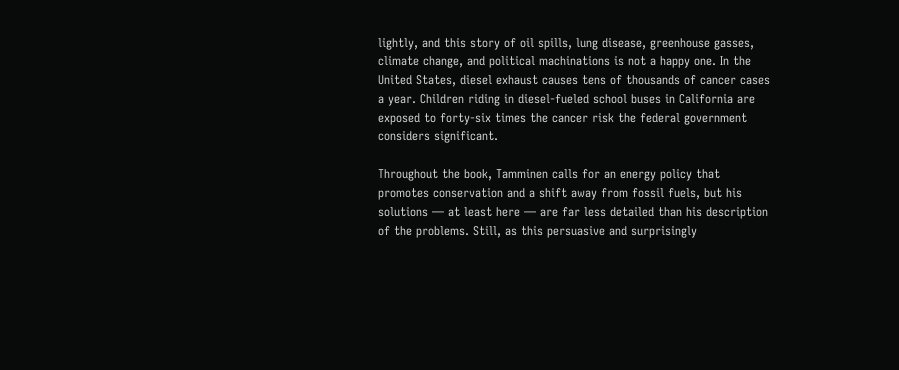lightly, and this story of oil spills, lung disease, greenhouse gasses, climate change, and political machinations is not a happy one. In the United States, diesel exhaust causes tens of thousands of cancer cases a year. Children riding in diesel-fueled school buses in California are exposed to forty-six times the cancer risk the federal government considers significant.

Throughout the book, Tamminen calls for an energy policy that promotes conservation and a shift away from fossil fuels, but his solutions — at least here — are far less detailed than his description of the problems. Still, as this persuasive and surprisingly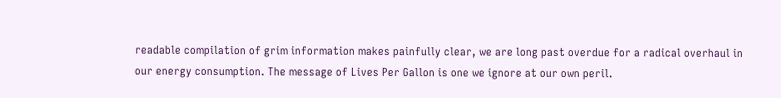readable compilation of grim information makes painfully clear, we are long past overdue for a radical overhaul in our energy consumption. The message of Lives Per Gallon is one we ignore at our own peril.